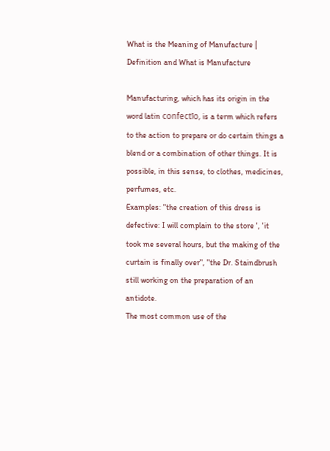What is the Meaning of Manufacture | Definition and What is Manufacture

Manufacturing, which has its origin in the word latin confectĭo, is a term which refers to the action to prepare or do certain things a blend or a combination of other things. It is possible, in this sense, to clothes, medicines, perfumes, etc.
Examples: "the creation of this dress is defective: I will complain to the store ', 'it took me several hours, but the making of the curtain is finally over", "the Dr. Staindbrush still working on the preparation of an antidote.
The most common use of the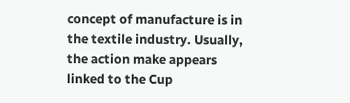concept of manufacture is in the textile industry. Usually, the action make appears linked to the Cup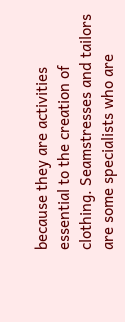because they are activities essential to the creation of clothing. Seamstresses and tailors are some specialists who are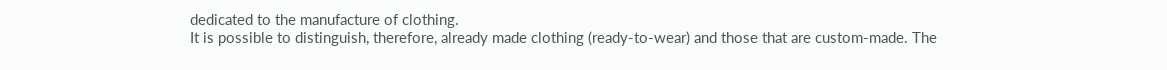dedicated to the manufacture of clothing.
It is possible to distinguish, therefore, already made clothing (ready-to-wear) and those that are custom-made. The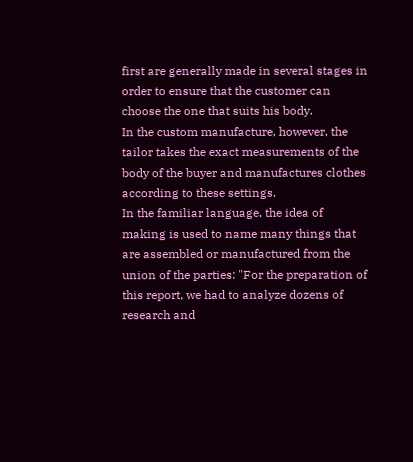first are generally made in several stages in order to ensure that the customer can choose the one that suits his body.
In the custom manufacture, however, the tailor takes the exact measurements of the body of the buyer and manufactures clothes according to these settings.
In the familiar language, the idea of making is used to name many things that are assembled or manufactured from the union of the parties: "For the preparation of this report, we had to analyze dozens of research and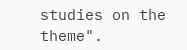studies on the theme".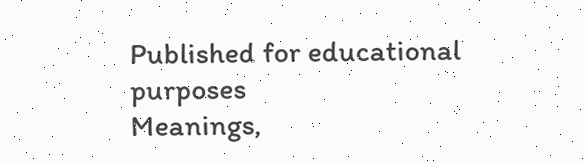Published for educational purposes
Meanings,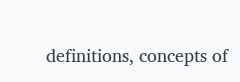definitions, concepts of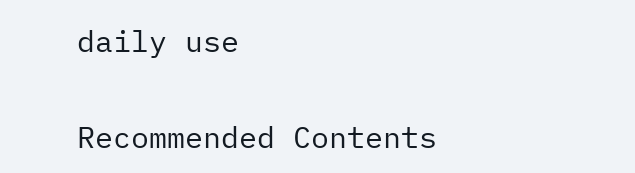daily use

Recommended Contents